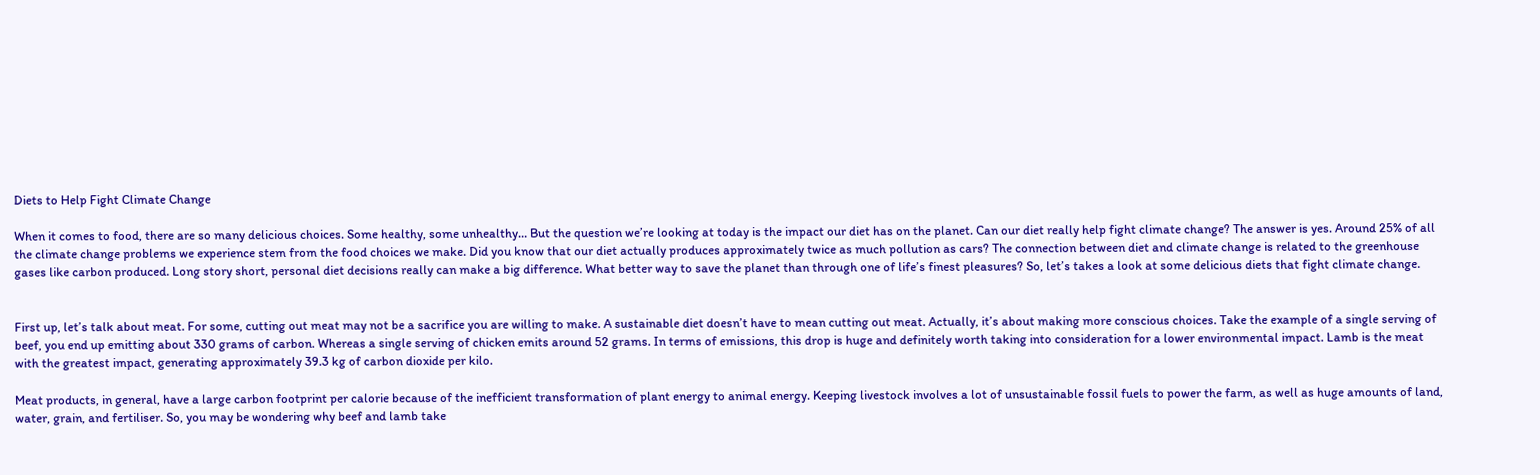Diets to Help Fight Climate Change

When it comes to food, there are so many delicious choices. Some healthy, some unhealthy… But the question we’re looking at today is the impact our diet has on the planet. Can our diet really help fight climate change? The answer is yes. Around 25% of all the climate change problems we experience stem from the food choices we make. Did you know that our diet actually produces approximately twice as much pollution as cars? The connection between diet and climate change is related to the greenhouse gases like carbon produced. Long story short, personal diet decisions really can make a big difference. What better way to save the planet than through one of life’s finest pleasures? So, let’s takes a look at some delicious diets that fight climate change.


First up, let’s talk about meat. For some, cutting out meat may not be a sacrifice you are willing to make. A sustainable diet doesn’t have to mean cutting out meat. Actually, it’s about making more conscious choices. Take the example of a single serving of beef, you end up emitting about 330 grams of carbon. Whereas a single serving of chicken emits around 52 grams. In terms of emissions, this drop is huge and definitely worth taking into consideration for a lower environmental impact. Lamb is the meat with the greatest impact, generating approximately 39.3 kg of carbon dioxide per kilo.

Meat products, in general, have a large carbon footprint per calorie because of the inefficient transformation of plant energy to animal energy. Keeping livestock involves a lot of unsustainable fossil fuels to power the farm, as well as huge amounts of land, water, grain, and fertiliser. So, you may be wondering why beef and lamb take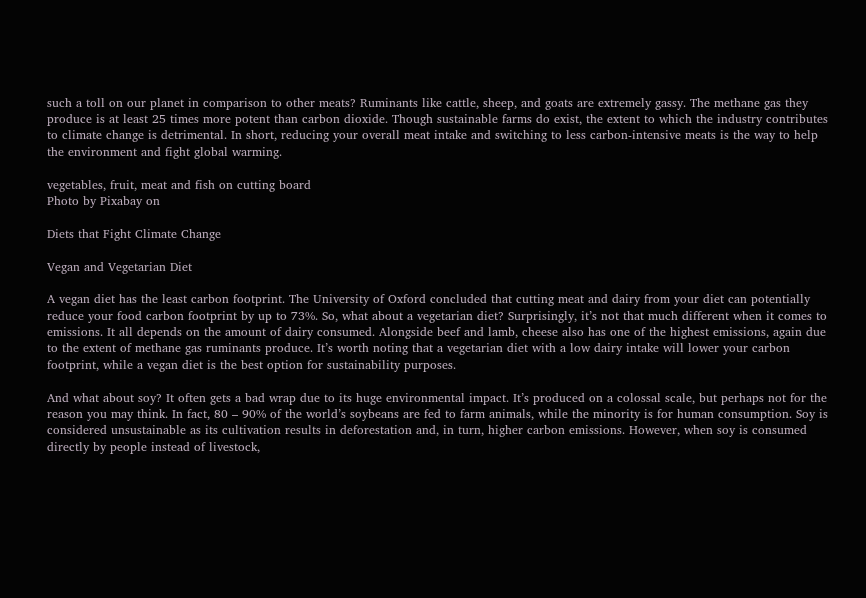such a toll on our planet in comparison to other meats? Ruminants like cattle, sheep, and goats are extremely gassy. The methane gas they produce is at least 25 times more potent than carbon dioxide. Though sustainable farms do exist, the extent to which the industry contributes to climate change is detrimental. In short, reducing your overall meat intake and switching to less carbon-intensive meats is the way to help the environment and fight global warming.

vegetables, fruit, meat and fish on cutting board
Photo by Pixabay on

Diets that Fight Climate Change

Vegan and Vegetarian Diet

A vegan diet has the least carbon footprint. The University of Oxford concluded that cutting meat and dairy from your diet can potentially reduce your food carbon footprint by up to 73%. So, what about a vegetarian diet? Surprisingly, it’s not that much different when it comes to emissions. It all depends on the amount of dairy consumed. Alongside beef and lamb, cheese also has one of the highest emissions, again due to the extent of methane gas ruminants produce. It’s worth noting that a vegetarian diet with a low dairy intake will lower your carbon footprint, while a vegan diet is the best option for sustainability purposes.

And what about soy? It often gets a bad wrap due to its huge environmental impact. It’s produced on a colossal scale, but perhaps not for the reason you may think. In fact, 80 – 90% of the world’s soybeans are fed to farm animals, while the minority is for human consumption. Soy is considered unsustainable as its cultivation results in deforestation and, in turn, higher carbon emissions. However, when soy is consumed directly by people instead of livestock,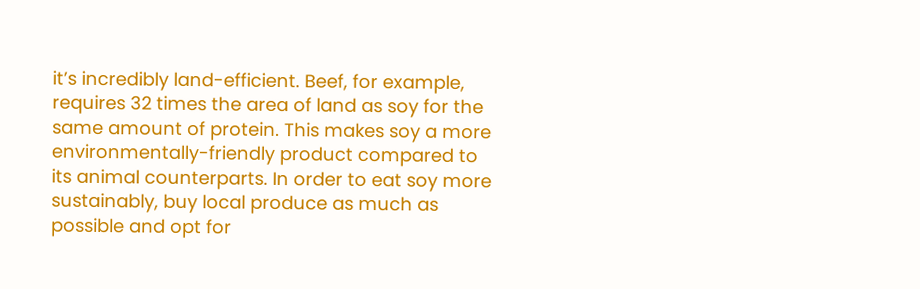it’s incredibly land-efficient. Beef, for example, requires 32 times the area of land as soy for the same amount of protein. This makes soy a more environmentally-friendly product compared to its animal counterparts. In order to eat soy more sustainably, buy local produce as much as possible and opt for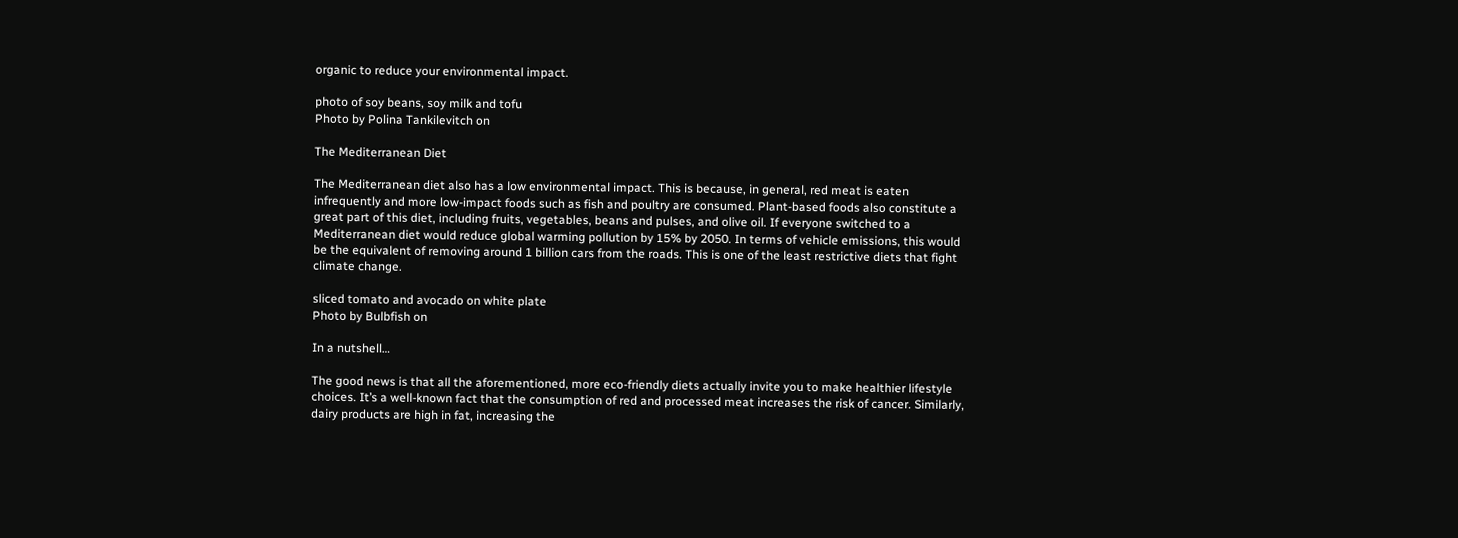organic to reduce your environmental impact.

photo of soy beans, soy milk and tofu
Photo by Polina Tankilevitch on

The Mediterranean Diet

The Mediterranean diet also has a low environmental impact. This is because, in general, red meat is eaten infrequently and more low-impact foods such as fish and poultry are consumed. Plant-based foods also constitute a great part of this diet, including fruits, vegetables, beans and pulses, and olive oil. If everyone switched to a Mediterranean diet would reduce global warming pollution by 15% by 2050. In terms of vehicle emissions, this would be the equivalent of removing around 1 billion cars from the roads. This is one of the least restrictive diets that fight climate change.

sliced tomato and avocado on white plate
Photo by Bulbfish on

In a nutshell…

The good news is that all the aforementioned, more eco-friendly diets actually invite you to make healthier lifestyle choices. It’s a well-known fact that the consumption of red and processed meat increases the risk of cancer. Similarly, dairy products are high in fat, increasing the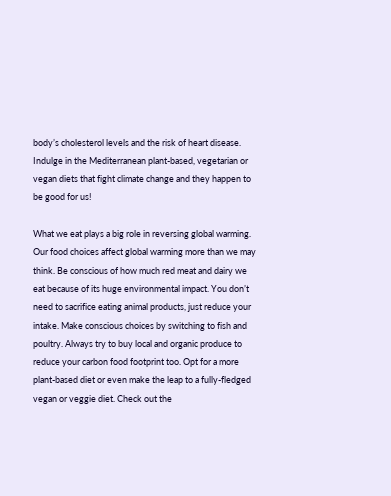body’s cholesterol levels and the risk of heart disease. Indulge in the Mediterranean plant-based, vegetarian or vegan diets that fight climate change and they happen to be good for us!

What we eat plays a big role in reversing global warming. Our food choices affect global warming more than we may think. Be conscious of how much red meat and dairy we eat because of its huge environmental impact. You don’t need to sacrifice eating animal products, just reduce your intake. Make conscious choices by switching to fish and poultry. Always try to buy local and organic produce to reduce your carbon food footprint too. Opt for a more plant-based diet or even make the leap to a fully-fledged vegan or veggie diet. Check out the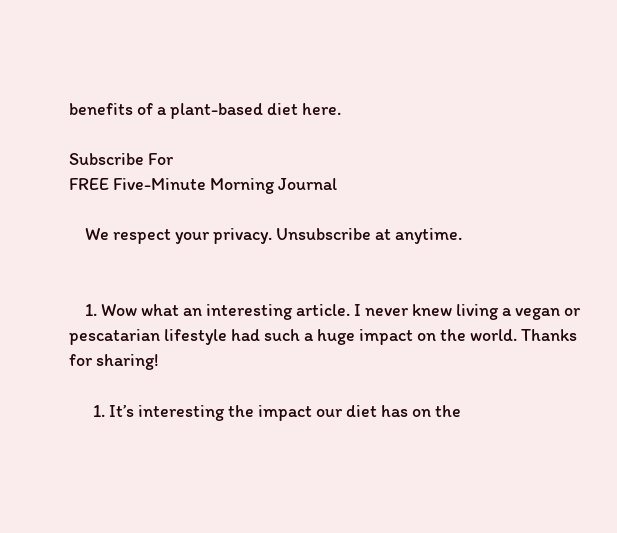benefits of a plant-based diet here.

Subscribe For
FREE Five-Minute Morning Journal

    We respect your privacy. Unsubscribe at anytime.


    1. Wow what an interesting article. I never knew living a vegan or pescatarian lifestyle had such a huge impact on the world. Thanks for sharing!

      1. It’s interesting the impact our diet has on the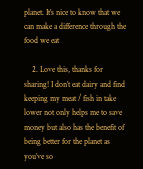planet. It’s nice to know that we can make a difference through the food we eat

    2. Love this, thanks for sharing! I don’t eat dairy and find keeping my meat / fish in take lower not only helps me to save money but also has the benefit of being better for the planet as you’ve so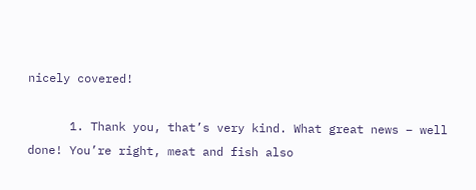nicely covered!

      1. Thank you, that’s very kind. What great news – well done! You’re right, meat and fish also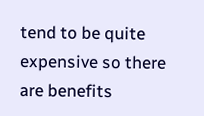tend to be quite expensive so there are benefits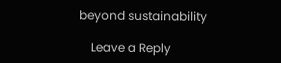beyond sustainability

    Leave a Reply